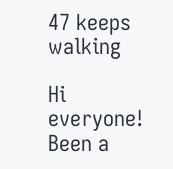47 keeps walking

Hi everyone! Been a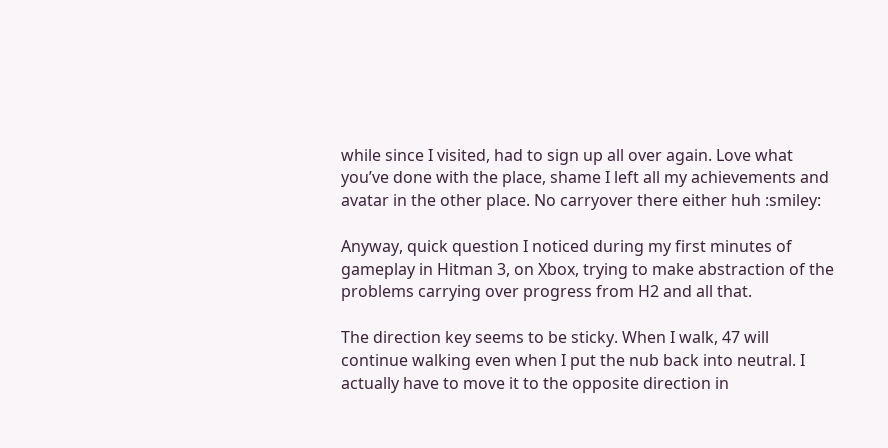while since I visited, had to sign up all over again. Love what you’ve done with the place, shame I left all my achievements and avatar in the other place. No carryover there either huh :smiley:

Anyway, quick question I noticed during my first minutes of gameplay in Hitman 3, on Xbox, trying to make abstraction of the problems carrying over progress from H2 and all that.

The direction key seems to be sticky. When I walk, 47 will continue walking even when I put the nub back into neutral. I actually have to move it to the opposite direction in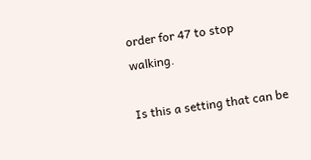order for 47 to stop walking.

Is this a setting that can be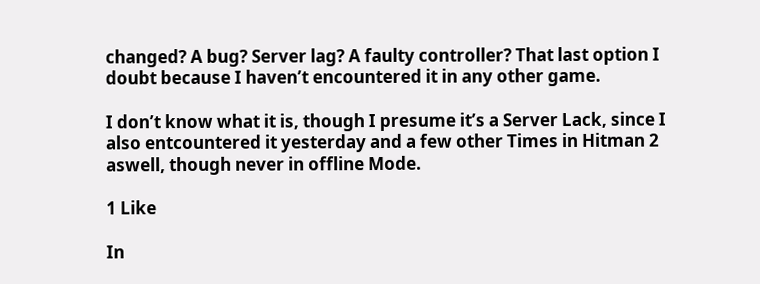changed? A bug? Server lag? A faulty controller? That last option I doubt because I haven’t encountered it in any other game.

I don’t know what it is, though I presume it’s a Server Lack, since I also entcountered it yesterday and a few other Times in Hitman 2 aswell, though never in offline Mode.

1 Like

In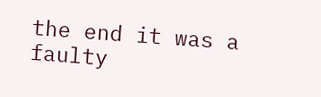the end it was a faulty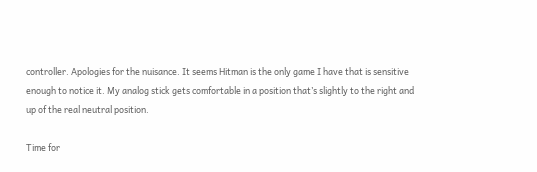controller. Apologies for the nuisance. It seems Hitman is the only game I have that is sensitive enough to notice it. My analog stick gets comfortable in a position that’s slightly to the right and up of the real neutral position.

Time for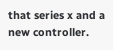that series x and a new controller.